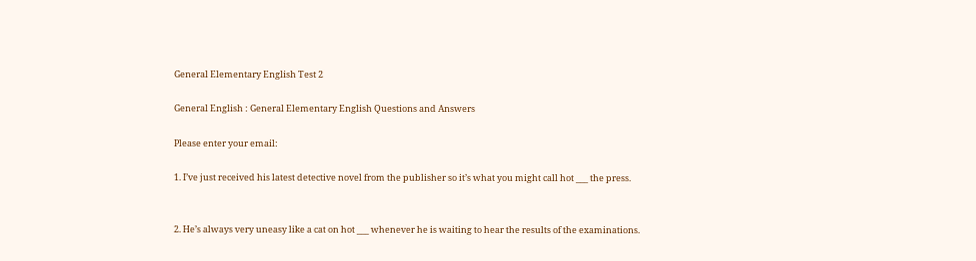General Elementary English Test 2

General English : General Elementary English Questions and Answers

Please enter your email:

1. I’ve just received his latest detective novel from the publisher so it’s what you might call hot ___ the press.


2. He’s always very uneasy like a cat on hot ___ whenever he is waiting to hear the results of the examinations.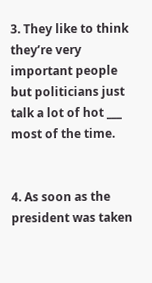3. They like to think they’re very important people but politicians just talk a lot of hot ___ most of the time.


4. As soon as the president was taken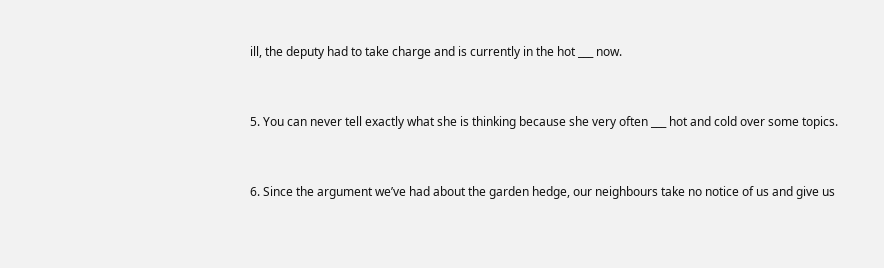ill, the deputy had to take charge and is currently in the hot ___ now.


5. You can never tell exactly what she is thinking because she very often ___ hot and cold over some topics.


6. Since the argument we’ve had about the garden hedge, our neighbours take no notice of us and give us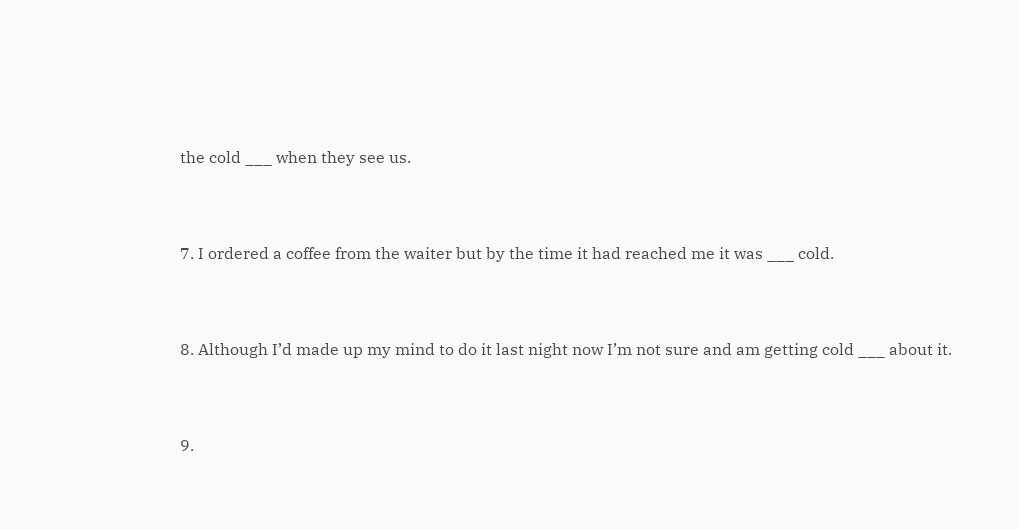the cold ___ when they see us.


7. I ordered a coffee from the waiter but by the time it had reached me it was ___ cold.


8. Although I’d made up my mind to do it last night now I’m not sure and am getting cold ___ about it.


9.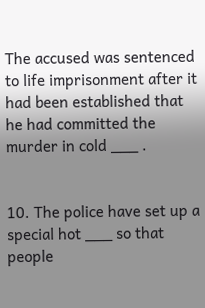The accused was sentenced to life imprisonment after it had been established that he had committed the murder in cold ___ .


10. The police have set up a special hot ___ so that people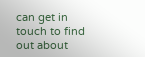can get in touch to find out about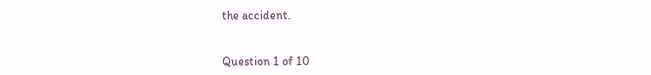the accident.


Question 1 of 10